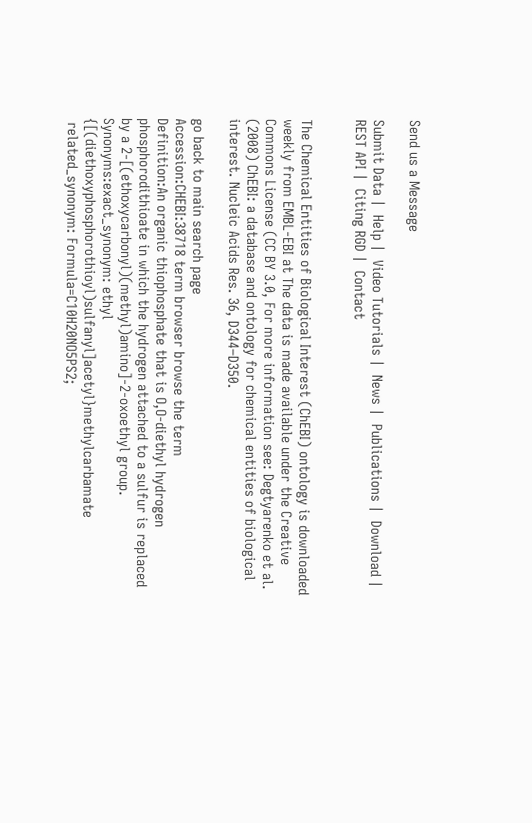Send us a Message

Submit Data |  Help |  Video Tutorials |  News |  Publications |  Download |  REST API |  Citing RGD |  Contact


The Chemical Entities of Biological Interest (ChEBI) ontology is downloaded weekly from EMBL-EBI at The data is made available under the Creative Commons License (CC BY 3.0, For more information see: Degtyarenko et al. (2008) ChEBI: a database and ontology for chemical entities of biological interest. Nucleic Acids Res. 36, D344–D350.

go back to main search page
Accession:CHEBI:38718 term browser browse the term
Definition:An organic thiophosphate that is O,O-diethyl hydrogen phosphorodithioate in which the hydrogen attached to a sulfur is replaced by a 2-[(ethoxycarbonyl)(methyl)amino]-2-oxoethyl group.
Synonyms:exact_synonym: ethyl {[(diethoxyphosphorothioyl)sulfanyl]acetyl}methylcarbamate
 related_synonym: Formula=C10H20NO5PS2;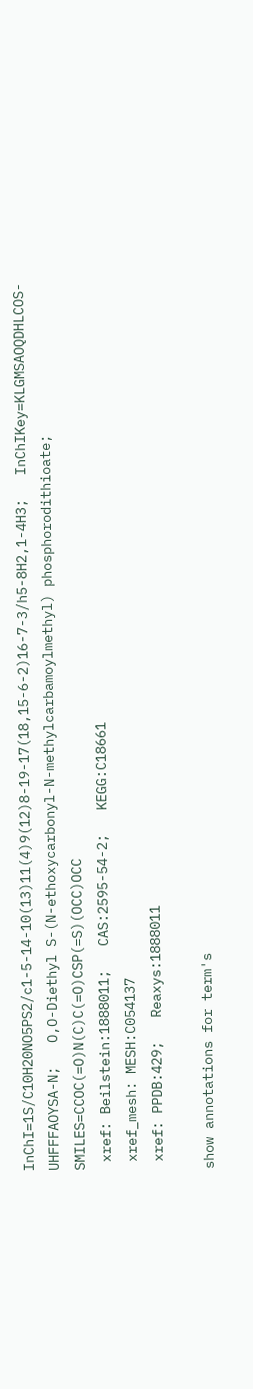InChI=1S/C10H20NO5PS2/c1-5-14-10(13)11(4)9(12)8-19-17(18,15-6-2)16-7-3/h5-8H2,1-4H3;   InChIKey=KLGMSAOQDHLCOS-UHFFFAOYSA-N;   O,O-Diethyl S-(N-ethoxycarbonyl-N-methylcarbamoylmethyl) phosphorodithioate;   SMILES=CCOC(=O)N(C)C(=O)CSP(=S)(OCC)OCC
 xref: Beilstein:1888011;   CAS:2595-54-2;   KEGG:C18661
 xref_mesh: MESH:C054137
 xref: PPDB:429;   Reaxys:1888011

show annotations for term's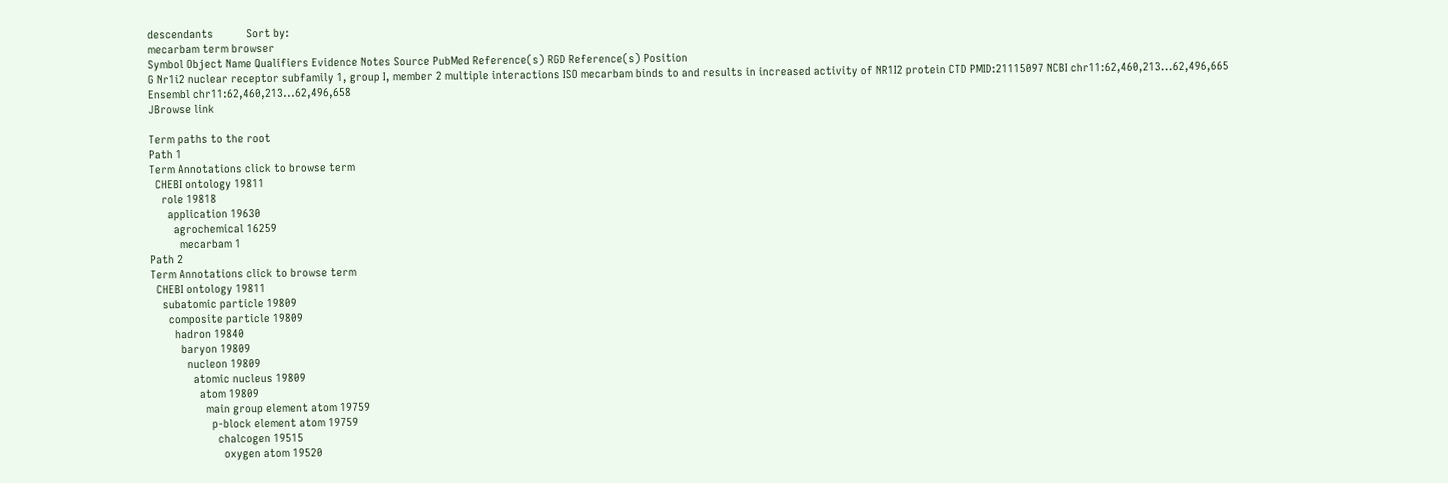descendants           Sort by:
mecarbam term browser
Symbol Object Name Qualifiers Evidence Notes Source PubMed Reference(s) RGD Reference(s) Position
G Nr1i2 nuclear receptor subfamily 1, group I, member 2 multiple interactions ISO mecarbam binds to and results in increased activity of NR1I2 protein CTD PMID:21115097 NCBI chr11:62,460,213...62,496,665
Ensembl chr11:62,460,213...62,496,658
JBrowse link

Term paths to the root
Path 1
Term Annotations click to browse term
  CHEBI ontology 19811
    role 19818
      application 19630
        agrochemical 16259
          mecarbam 1
Path 2
Term Annotations click to browse term
  CHEBI ontology 19811
    subatomic particle 19809
      composite particle 19809
        hadron 19840
          baryon 19809
            nucleon 19809
              atomic nucleus 19809
                atom 19809
                  main group element atom 19759
                    p-block element atom 19759
                      chalcogen 19515
                        oxygen atom 19520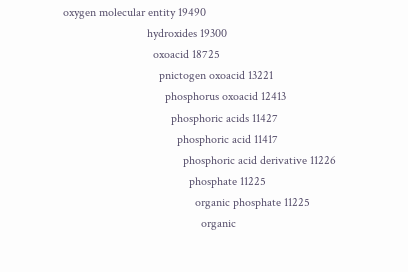oxygen molecular entity 19490
                            hydroxides 19300
                              oxoacid 18725
                                pnictogen oxoacid 13221
                                  phosphorus oxoacid 12413
                                    phosphoric acids 11427
                                      phosphoric acid 11417
                                        phosphoric acid derivative 11226
                                          phosphate 11225
                                            organic phosphate 11225
                                              organic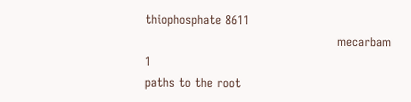thiophosphate 8611
                                                mecarbam 1
paths to the root